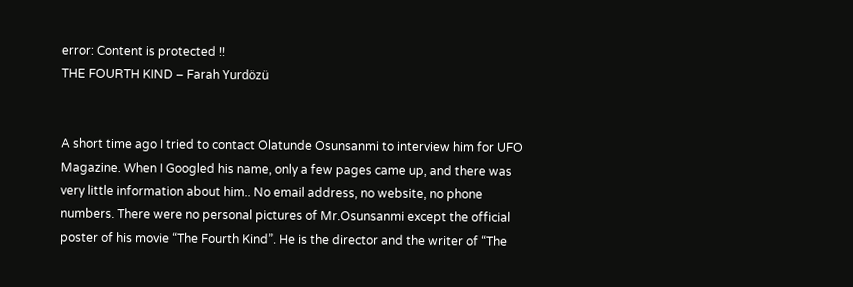error: Content is protected !!
THE FOURTH KIND – Farah Yurdözü


A short time ago I tried to contact Olatunde Osunsanmi to interview him for UFO Magazine. When I Googled his name, only a few pages came up, and there was very little information about him.. No email address, no website, no phone numbers. There were no personal pictures of Mr.Osunsanmi except the official poster of his movie “The Fourth Kind”. He is the director and the writer of “The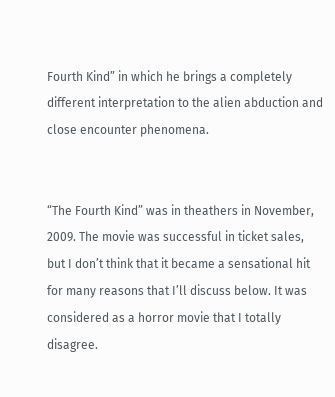Fourth Kind” in which he brings a completely different interpretation to the alien abduction and close encounter phenomena.


“The Fourth Kind” was in theathers in November, 2009. The movie was successful in ticket sales, but I don’t think that it became a sensational hit for many reasons that I’ll discuss below. It was considered as a horror movie that I totally disagree.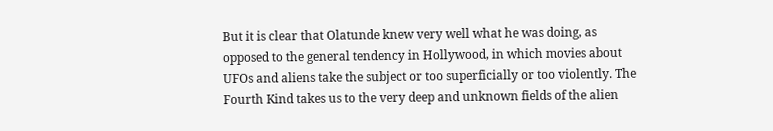But it is clear that Olatunde knew very well what he was doing, as opposed to the general tendency in Hollywood, in which movies about UFOs and aliens take the subject or too superficially or too violently. The Fourth Kind takes us to the very deep and unknown fields of the alien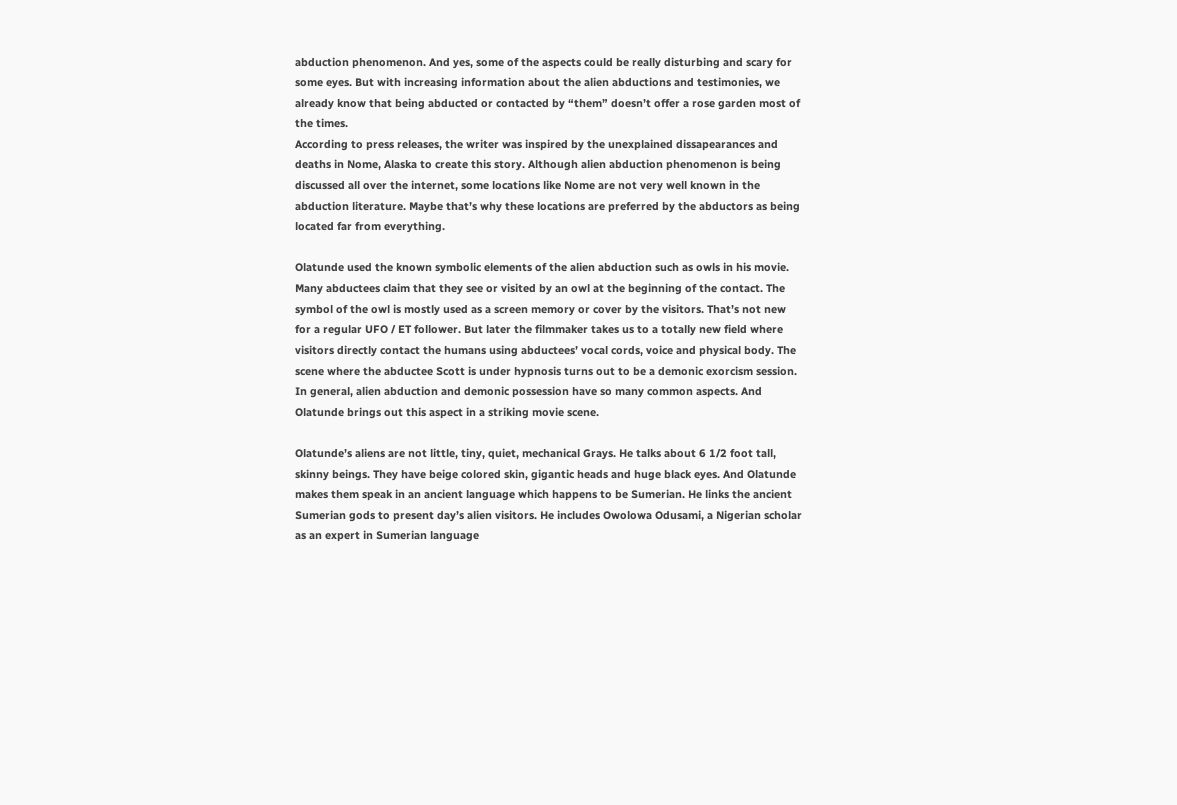abduction phenomenon. And yes, some of the aspects could be really disturbing and scary for some eyes. But with increasing information about the alien abductions and testimonies, we already know that being abducted or contacted by “them” doesn’t offer a rose garden most of the times.
According to press releases, the writer was inspired by the unexplained dissapearances and deaths in Nome, Alaska to create this story. Although alien abduction phenomenon is being discussed all over the internet, some locations like Nome are not very well known in the abduction literature. Maybe that’s why these locations are preferred by the abductors as being located far from everything.

Olatunde used the known symbolic elements of the alien abduction such as owls in his movie. Many abductees claim that they see or visited by an owl at the beginning of the contact. The symbol of the owl is mostly used as a screen memory or cover by the visitors. That’s not new for a regular UFO / ET follower. But later the filmmaker takes us to a totally new field where visitors directly contact the humans using abductees’ vocal cords, voice and physical body. The scene where the abductee Scott is under hypnosis turns out to be a demonic exorcism session. In general, alien abduction and demonic possession have so many common aspects. And Olatunde brings out this aspect in a striking movie scene.

Olatunde’s aliens are not little, tiny, quiet, mechanical Grays. He talks about 6 1/2 foot tall, skinny beings. They have beige colored skin, gigantic heads and huge black eyes. And Olatunde makes them speak in an ancient language which happens to be Sumerian. He links the ancient Sumerian gods to present day’s alien visitors. He includes Owolowa Odusami, a Nigerian scholar as an expert in Sumerian language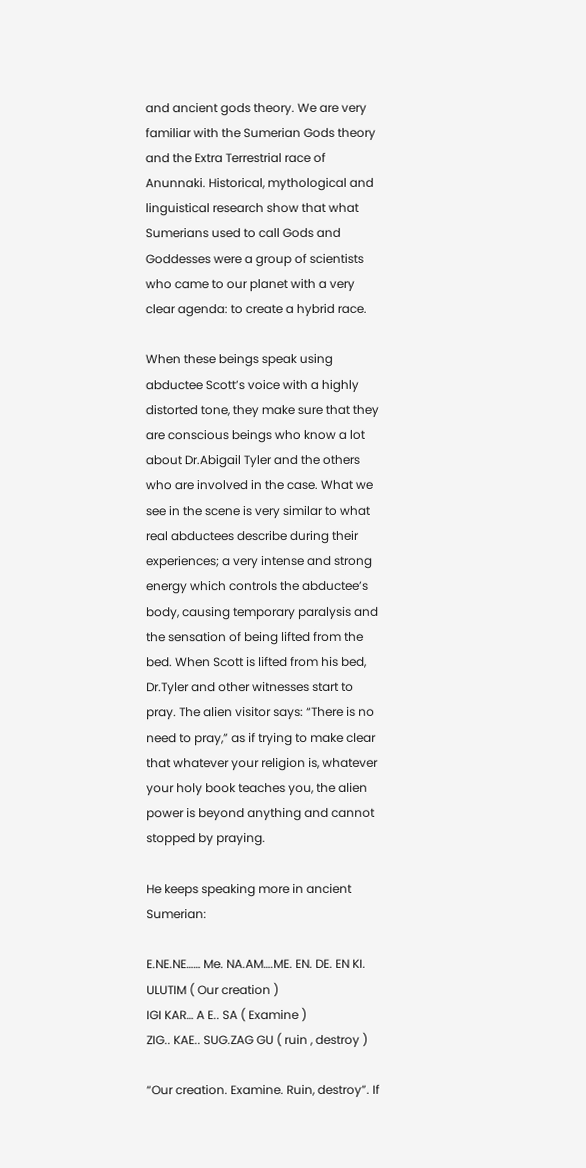and ancient gods theory. We are very familiar with the Sumerian Gods theory and the Extra Terrestrial race of Anunnaki. Historical, mythological and linguistical research show that what Sumerians used to call Gods and Goddesses were a group of scientists who came to our planet with a very clear agenda: to create a hybrid race.

When these beings speak using abductee Scott’s voice with a highly distorted tone, they make sure that they are conscious beings who know a lot about Dr.Abigail Tyler and the others who are involved in the case. What we see in the scene is very similar to what real abductees describe during their experiences; a very intense and strong energy which controls the abductee’s body, causing temporary paralysis and the sensation of being lifted from the bed. When Scott is lifted from his bed, Dr.Tyler and other witnesses start to pray. The alien visitor says: “There is no need to pray,” as if trying to make clear that whatever your religion is, whatever your holy book teaches you, the alien power is beyond anything and cannot stopped by praying.

He keeps speaking more in ancient Sumerian:

E.NE.NE…… Me. NA.AM….ME. EN. DE. EN KI. ULUTIM ( Our creation )
IGI KAR… A E.. SA ( Examine )
ZIG.. KAE.. SUG.ZAG GU ( ruin , destroy )

“Our creation. Examine. Ruin, destroy”. If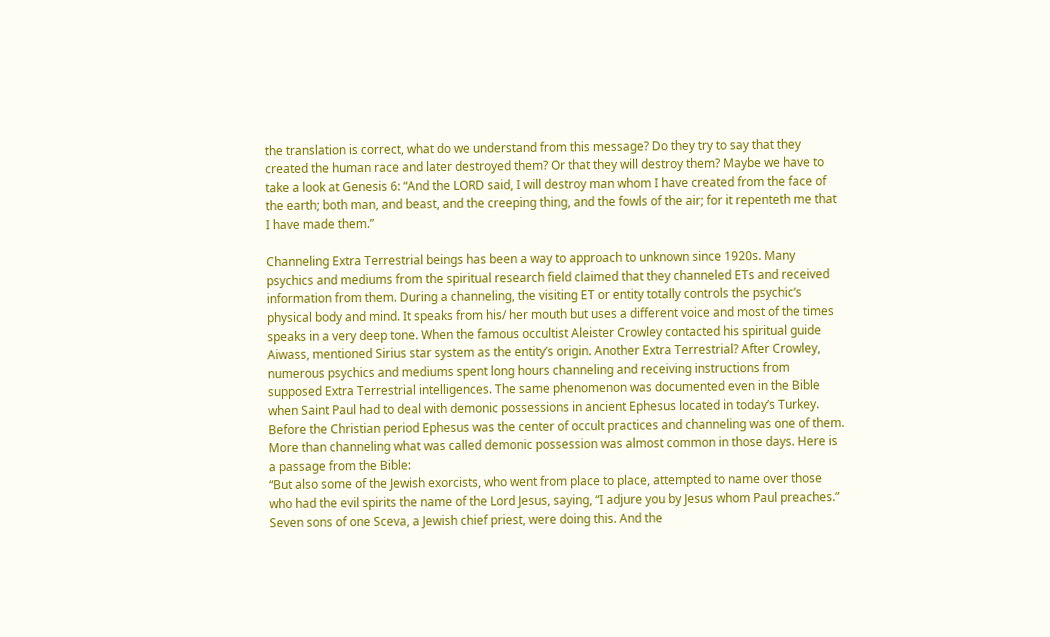the translation is correct, what do we understand from this message? Do they try to say that they created the human race and later destroyed them? Or that they will destroy them? Maybe we have to take a look at Genesis 6: “And the LORD said, I will destroy man whom I have created from the face of the earth; both man, and beast, and the creeping thing, and the fowls of the air; for it repenteth me that I have made them.”

Channeling Extra Terrestrial beings has been a way to approach to unknown since 1920s. Many psychics and mediums from the spiritual research field claimed that they channeled ETs and received information from them. During a channeling, the visiting ET or entity totally controls the psychic’s physical body and mind. It speaks from his/ her mouth but uses a different voice and most of the times speaks in a very deep tone. When the famous occultist Aleister Crowley contacted his spiritual guide Aiwass, mentioned Sirius star system as the entity’s origin. Another Extra Terrestrial? After Crowley, numerous psychics and mediums spent long hours channeling and receiving instructions from supposed Extra Terrestrial intelligences. The same phenomenon was documented even in the Bible when Saint Paul had to deal with demonic possessions in ancient Ephesus located in today’s Turkey. Before the Christian period Ephesus was the center of occult practices and channeling was one of them. More than channeling what was called demonic possession was almost common in those days. Here is a passage from the Bible:
“But also some of the Jewish exorcists, who went from place to place, attempted to name over those who had the evil spirits the name of the Lord Jesus, saying, “I adjure you by Jesus whom Paul preaches.” Seven sons of one Sceva, a Jewish chief priest, were doing this. And the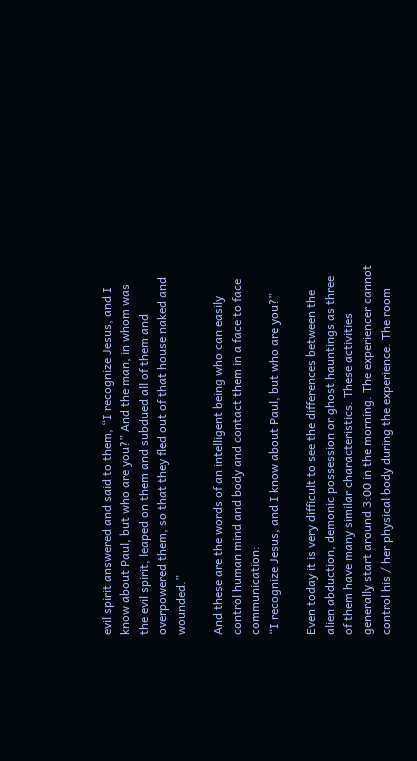evil spirit answered and said to them, “I recognize Jesus, and I know about Paul, but who are you?” And the man, in whom was the evil spirit, leaped on them and subdued all of them and overpowered them, so that they fled out of that house naked and wounded.”

And these are the words of an intelligent being who can easily control human mind and body and contact them in a face to face communication:
“I recognize Jesus, and I know about Paul, but who are you?”

Even today it is very difficult to see the differences between the alien abduction, demonic possession or ghost hauntings as three of them have many similar characteristics. These activities generally start around 3:00 in the morning. The experiencer cannot control his / her physical body during the experience. The room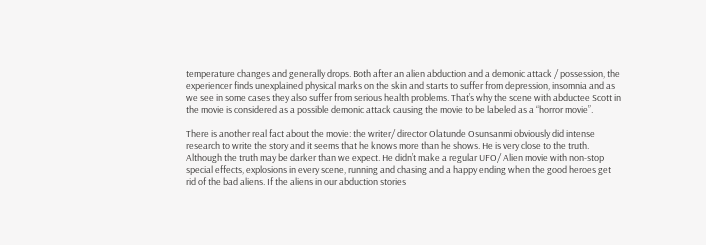temperature changes and generally drops. Both after an alien abduction and a demonic attack / possession, the experiencer finds unexplained physical marks on the skin and starts to suffer from depression, insomnia and as we see in some cases they also suffer from serious health problems. That’s why the scene with abductee Scott in the movie is considered as a possible demonic attack causing the movie to be labeled as a “horror movie”.

There is another real fact about the movie: the writer/ director Olatunde Osunsanmi obviously did intense research to write the story and it seems that he knows more than he shows. He is very close to the truth. Although the truth may be darker than we expect. He didn’t make a regular UFO/ Alien movie with non-stop special effects, explosions in every scene, running and chasing and a happy ending when the good heroes get rid of the bad aliens. If the aliens in our abduction stories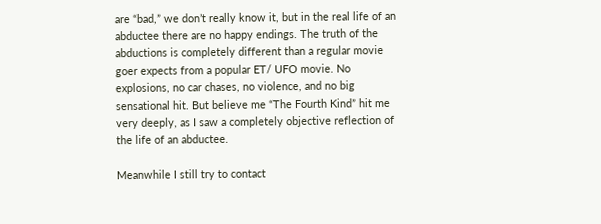are “bad,” we don’t really know it, but in the real life of an abductee there are no happy endings. The truth of the abductions is completely different than a regular movie goer expects from a popular ET/ UFO movie. No explosions, no car chases, no violence, and no big sensational hit. But believe me “The Fourth Kind” hit me very deeply, as I saw a completely objective reflection of the life of an abductee.

Meanwhile I still try to contact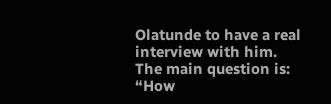Olatunde to have a real interview with him. The main question is: “How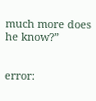much more does he know?”


error: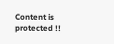Content is protected !!